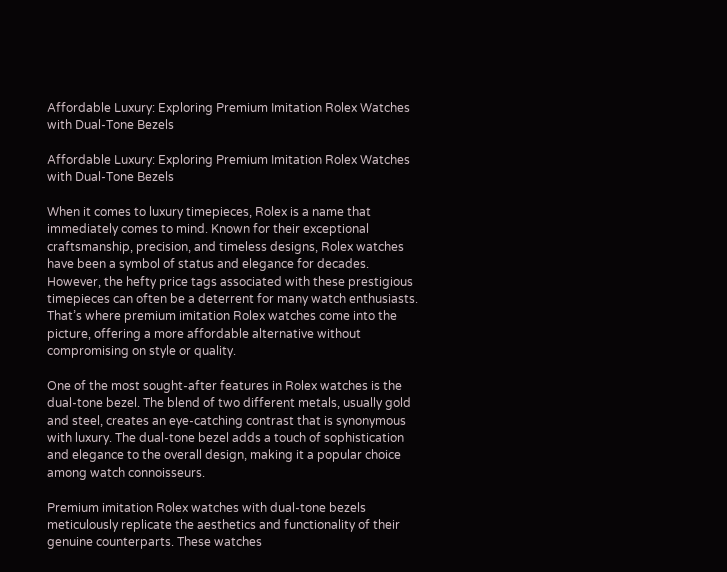Affordable Luxury: Exploring Premium Imitation Rolex Watches with Dual-Tone Bezels

Affordable Luxury: Exploring Premium Imitation Rolex Watches with Dual-Tone Bezels

When it comes to luxury timepieces, Rolex is a name that immediately comes to mind. Known for their exceptional craftsmanship, precision, and timeless designs, Rolex watches have been a symbol of status and elegance for decades. However, the hefty price tags associated with these prestigious timepieces can often be a deterrent for many watch enthusiasts. That’s where premium imitation Rolex watches come into the picture, offering a more affordable alternative without compromising on style or quality.

One of the most sought-after features in Rolex watches is the dual-tone bezel. The blend of two different metals, usually gold and steel, creates an eye-catching contrast that is synonymous with luxury. The dual-tone bezel adds a touch of sophistication and elegance to the overall design, making it a popular choice among watch connoisseurs.

Premium imitation Rolex watches with dual-tone bezels meticulously replicate the aesthetics and functionality of their genuine counterparts. These watches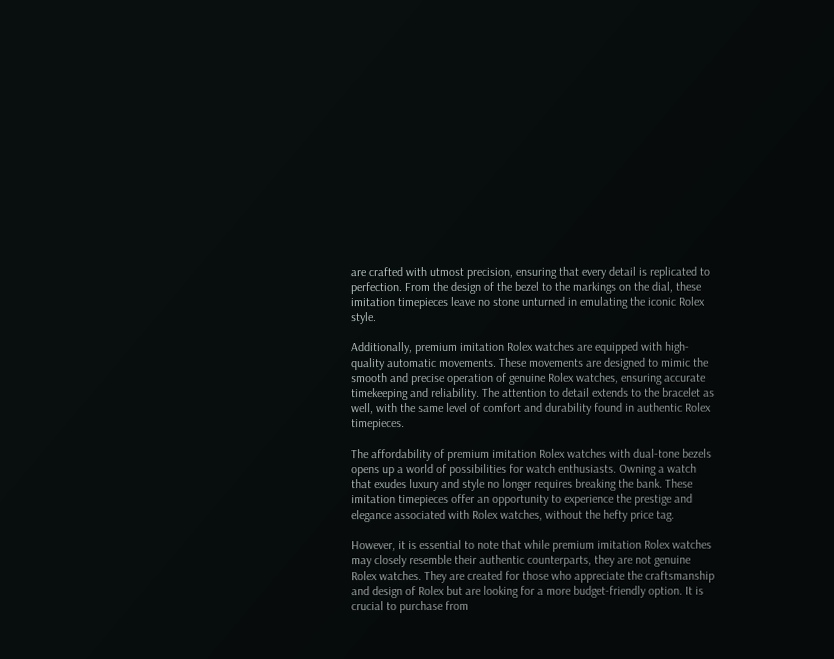are crafted with utmost precision, ensuring that every detail is replicated to perfection. From the design of the bezel to the markings on the dial, these imitation timepieces leave no stone unturned in emulating the iconic Rolex style.

Additionally, premium imitation Rolex watches are equipped with high-quality automatic movements. These movements are designed to mimic the smooth and precise operation of genuine Rolex watches, ensuring accurate timekeeping and reliability. The attention to detail extends to the bracelet as well, with the same level of comfort and durability found in authentic Rolex timepieces.

The affordability of premium imitation Rolex watches with dual-tone bezels opens up a world of possibilities for watch enthusiasts. Owning a watch that exudes luxury and style no longer requires breaking the bank. These imitation timepieces offer an opportunity to experience the prestige and elegance associated with Rolex watches, without the hefty price tag.

However, it is essential to note that while premium imitation Rolex watches may closely resemble their authentic counterparts, they are not genuine Rolex watches. They are created for those who appreciate the craftsmanship and design of Rolex but are looking for a more budget-friendly option. It is crucial to purchase from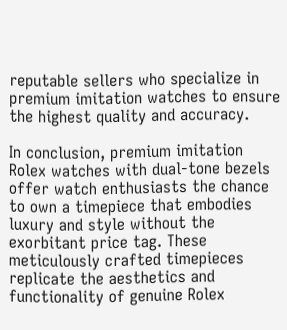reputable sellers who specialize in premium imitation watches to ensure the highest quality and accuracy.

In conclusion, premium imitation Rolex watches with dual-tone bezels offer watch enthusiasts the chance to own a timepiece that embodies luxury and style without the exorbitant price tag. These meticulously crafted timepieces replicate the aesthetics and functionality of genuine Rolex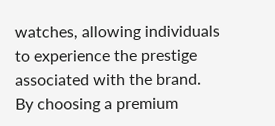watches, allowing individuals to experience the prestige associated with the brand. By choosing a premium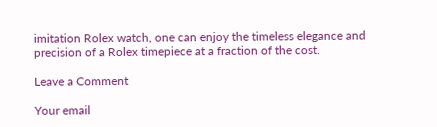imitation Rolex watch, one can enjoy the timeless elegance and precision of a Rolex timepiece at a fraction of the cost.

Leave a Comment

Your email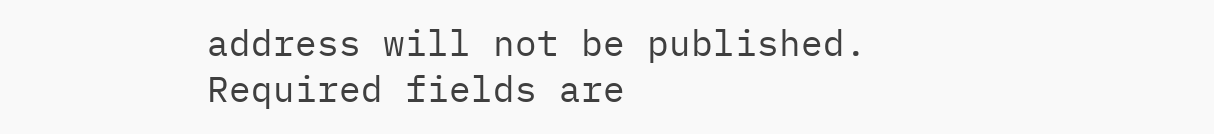address will not be published. Required fields are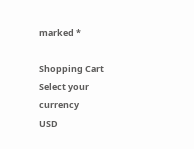marked *

Shopping Cart
Select your currency
USD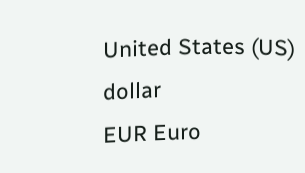United States (US) dollar
EUR Euro